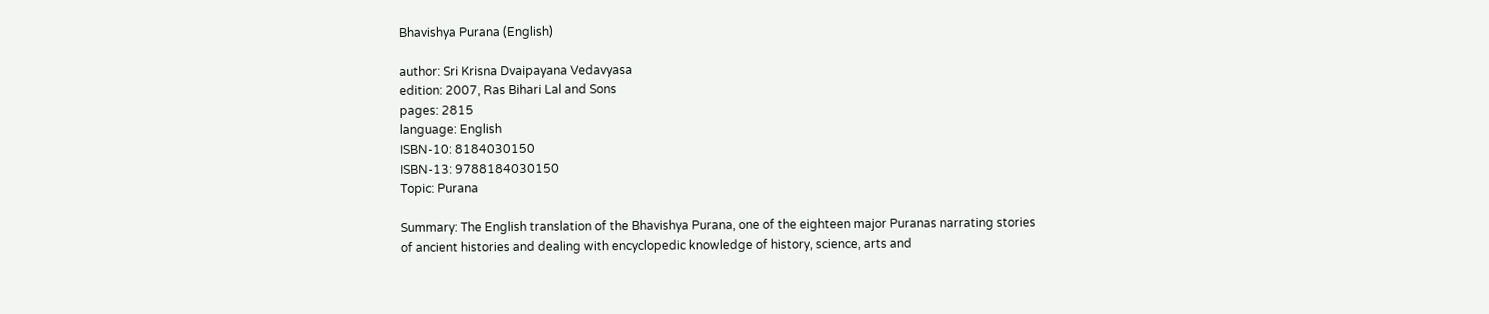Bhavishya Purana (English)

author: Sri Krisna Dvaipayana Vedavyasa
edition: 2007, Ras Bihari Lal and Sons
pages: 2815
language: English
ISBN-10: 8184030150
ISBN-13: 9788184030150
Topic: Purana

Summary: The English translation of the Bhavishya Purana, one of the eighteen major Puranas narrating stories of ancient histories and dealing with encyclopedic knowledge of history, science, arts and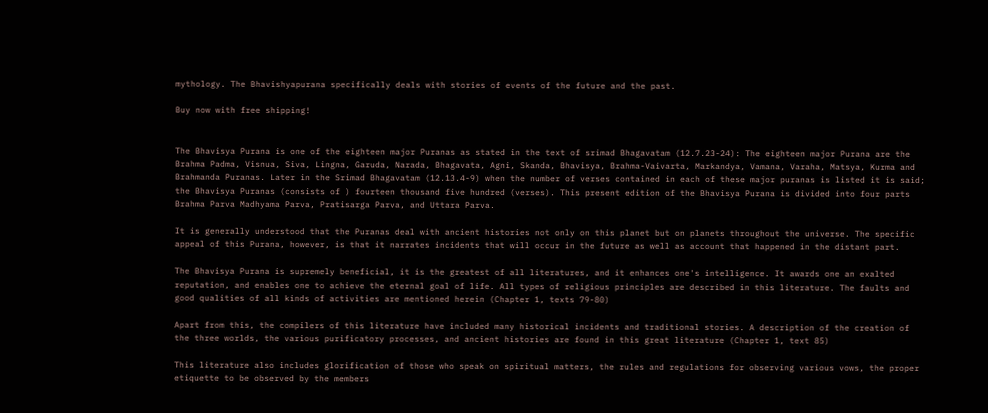mythology. The Bhavishyapurana specifically deals with stories of events of the future and the past.

Buy now with free shipping!


The Bhavisya Purana is one of the eighteen major Puranas as stated in the text of srimad Bhagavatam (12.7.23-24): The eighteen major Purana are the Brahma Padma, Visnua, Siva, Lingna, Garuda, Narada, Bhagavata, Agni, Skanda, Bhavisya, Brahma-Vaivarta, Markandya, Vamana, Varaha, Matsya, Kurma and Brahmanda Puranas. Later in the Srimad Bhagavatam (12.13.4-9) when the number of verses contained in each of these major puranas is listed it is said; the Bhavisya Puranas (consists of ) fourteen thousand five hundred (verses). This present edition of the Bhavisya Purana is divided into four parts Brahma Parva Madhyama Parva, Pratisarga Parva, and Uttara Parva.

It is generally understood that the Puranas deal with ancient histories not only on this planet but on planets throughout the universe. The specific appeal of this Purana, however, is that it narrates incidents that will occur in the future as well as account that happened in the distant part.

The Bhavisya Purana is supremely beneficial, it is the greatest of all literatures, and it enhances one's intelligence. It awards one an exalted reputation, and enables one to achieve the eternal goal of life. All types of religious principles are described in this literature. The faults and good qualities of all kinds of activities are mentioned herein (Chapter 1, texts 79-80)

Apart from this, the compilers of this literature have included many historical incidents and traditional stories. A description of the creation of the three worlds, the various purificatory processes, and ancient histories are found in this great literature (Chapter 1, text 85)

This literature also includes glorification of those who speak on spiritual matters, the rules and regulations for observing various vows, the proper etiquette to be observed by the members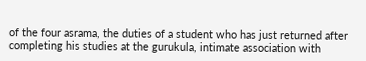of the four asrama, the duties of a student who has just returned after completing his studies at the gurukula, intimate association with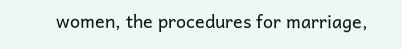women, the procedures for marriage,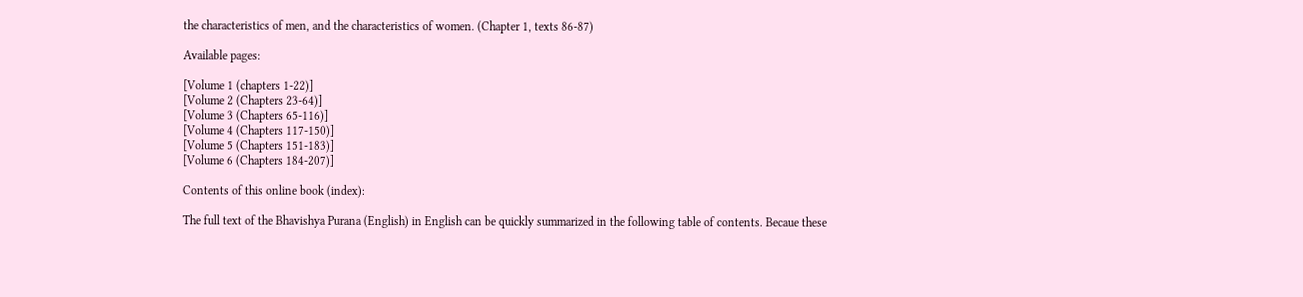the characteristics of men, and the characteristics of women. (Chapter 1, texts 86-87)

Available pages:

[Volume 1 (chapters 1-22)]
[Volume 2 (Chapters 23-64)]
[Volume 3 (Chapters 65-116)]
[Volume 4 (Chapters 117-150)]
[Volume 5 (Chapters 151-183)]
[Volume 6 (Chapters 184-207)]

Contents of this online book (index):

The full text of the Bhavishya Purana (English) in English can be quickly summarized in the following table of contents. Becaue these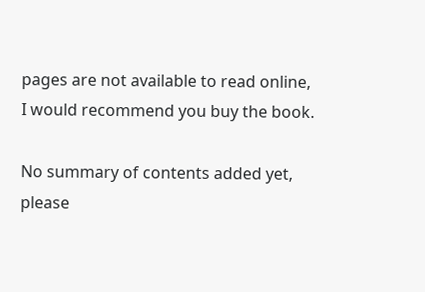pages are not available to read online, I would recommend you buy the book.

No summary of contents added yet, please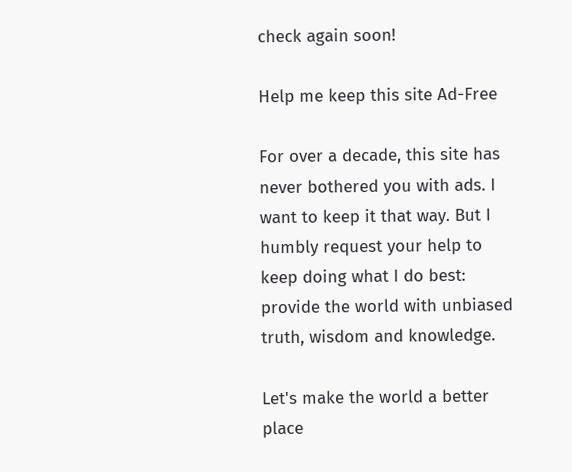check again soon!

Help me keep this site Ad-Free

For over a decade, this site has never bothered you with ads. I want to keep it that way. But I humbly request your help to keep doing what I do best: provide the world with unbiased truth, wisdom and knowledge.

Let's make the world a better place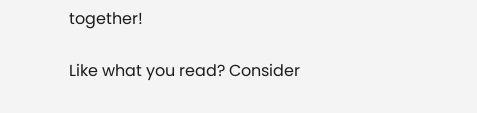together!

Like what you read? Consider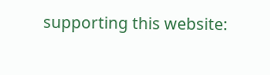supporting this website: